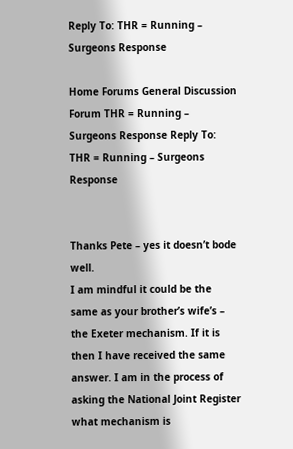Reply To: THR = Running – Surgeons Response

Home Forums General Discussion Forum THR = Running – Surgeons Response Reply To: THR = Running – Surgeons Response


Thanks Pete – yes it doesn’t bode well.
I am mindful it could be the same as your brother’s wife’s – the Exeter mechanism. If it is then I have received the same answer. I am in the process of asking the National Joint Register what mechanism is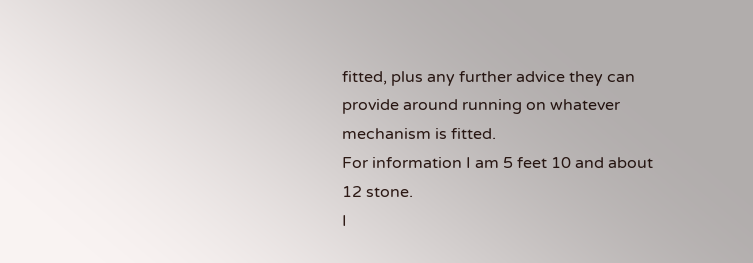fitted, plus any further advice they can provide around running on whatever mechanism is fitted.
For information I am 5 feet 10 and about 12 stone.
I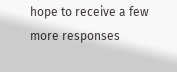hope to receive a few more responses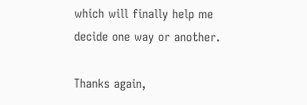which will finally help me decide one way or another.

Thanks again,